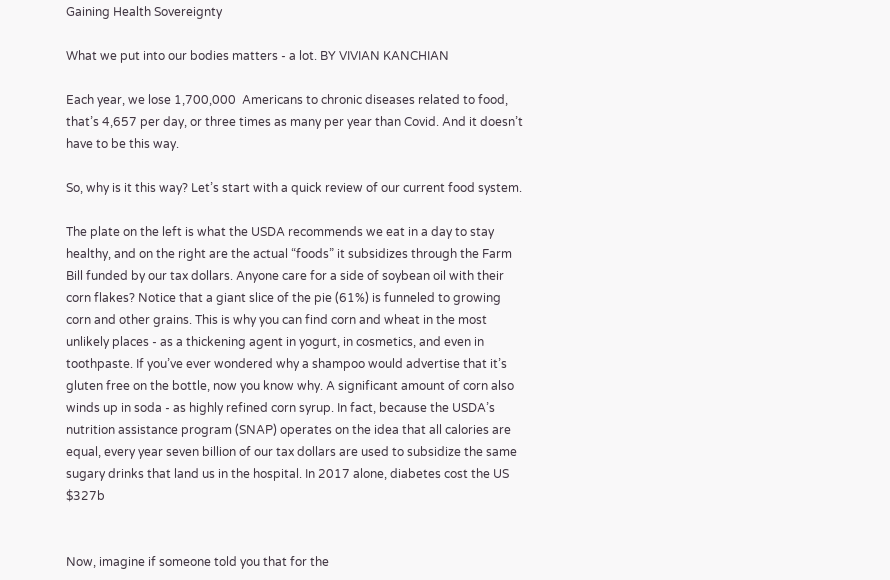Gaining Health Sovereignty

What we put into our bodies matters - a lot. BY VIVIAN KANCHIAN

Each year, we lose 1,700,000  Americans to chronic diseases related to food, that’s 4,657 per day, or three times as many per year than Covid. And it doesn’t have to be this way.

So, why is it this way? Let’s start with a quick review of our current food system.

The plate on the left is what the USDA recommends we eat in a day to stay healthy, and on the right are the actual “foods” it subsidizes through the Farm Bill funded by our tax dollars. Anyone care for a side of soybean oil with their corn flakes? Notice that a giant slice of the pie (61%) is funneled to growing corn and other grains. This is why you can find corn and wheat in the most unlikely places - as a thickening agent in yogurt, in cosmetics, and even in toothpaste. If you’ve ever wondered why a shampoo would advertise that it’s gluten free on the bottle, now you know why. A significant amount of corn also winds up in soda - as highly refined corn syrup. In fact, because the USDA’s nutrition assistance program (SNAP) operates on the idea that all calories are equal, every year seven billion of our tax dollars are used to subsidize the same sugary drinks that land us in the hospital. In 2017 alone, diabetes cost the US $327b


Now, imagine if someone told you that for the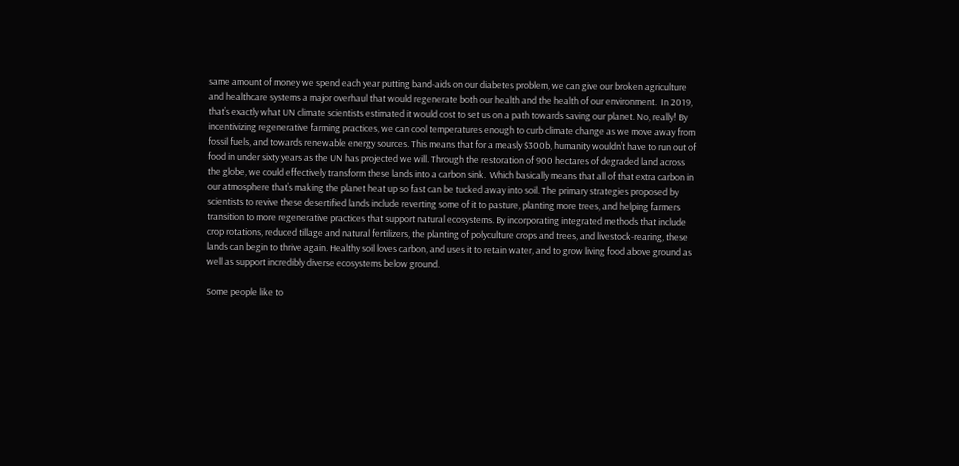same amount of money we spend each year putting band-aids on our diabetes problem, we can give our broken agriculture and healthcare systems a major overhaul that would regenerate both our health and the health of our environment.  In 2019, that’s exactly what UN climate scientists estimated it would cost to set us on a path towards saving our planet. No, really! By incentivizing regenerative farming practices, we can cool temperatures enough to curb climate change as we move away from fossil fuels, and towards renewable energy sources. This means that for a measly $300b, humanity wouldn’t have to run out of food in under sixty years as the UN has projected we will. Through the restoration of 900 hectares of degraded land across the globe, we could effectively transform these lands into a carbon sink.  Which basically means that all of that extra carbon in our atmosphere that’s making the planet heat up so fast can be tucked away into soil. The primary strategies proposed by scientists to revive these desertified lands include reverting some of it to pasture, planting more trees, and helping farmers transition to more regenerative practices that support natural ecosystems. By incorporating integrated methods that include crop rotations, reduced tillage and natural fertilizers, the planting of polyculture crops and trees, and livestock-rearing, these lands can begin to thrive again. Healthy soil loves carbon, and uses it to retain water, and to grow living food above ground as well as support incredibly diverse ecosystems below ground.

Some people like to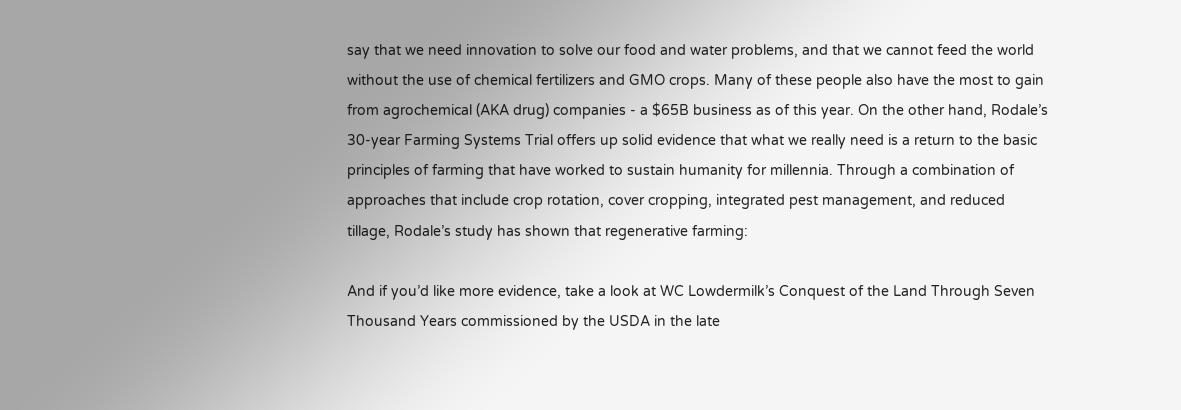say that we need innovation to solve our food and water problems, and that we cannot feed the world without the use of chemical fertilizers and GMO crops. Many of these people also have the most to gain from agrochemical (AKA drug) companies - a $65B business as of this year. On the other hand, Rodale’s 30-year Farming Systems Trial offers up solid evidence that what we really need is a return to the basic principles of farming that have worked to sustain humanity for millennia. Through a combination of approaches that include crop rotation, cover cropping, integrated pest management, and reduced tillage, Rodale’s study has shown that regenerative farming:

And if you’d like more evidence, take a look at WC Lowdermilk’s Conquest of the Land Through Seven Thousand Years commissioned by the USDA in the late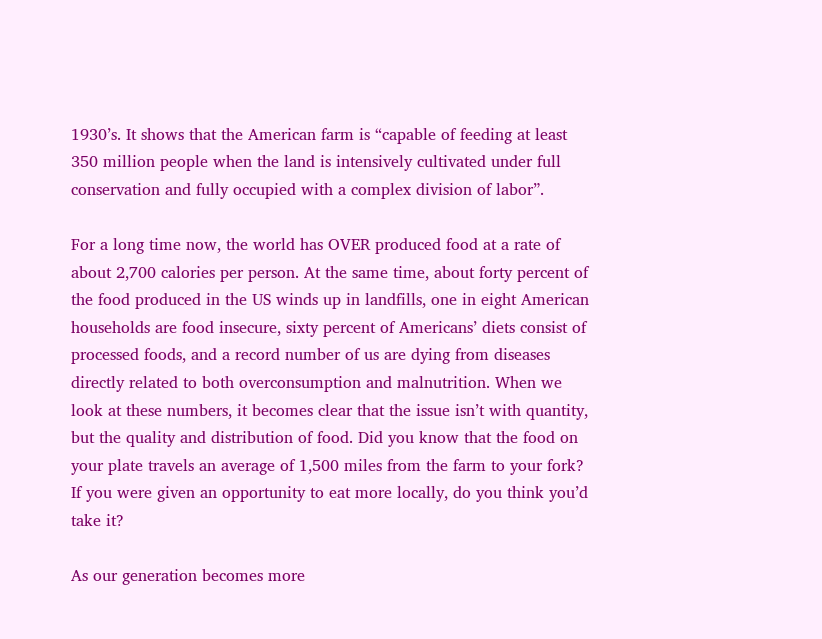1930’s. It shows that the American farm is “capable of feeding at least 350 million people when the land is intensively cultivated under full conservation and fully occupied with a complex division of labor”.

For a long time now, the world has OVER produced food at a rate of about 2,700 calories per person. At the same time, about forty percent of the food produced in the US winds up in landfills, one in eight American households are food insecure, sixty percent of Americans’ diets consist of processed foods, and a record number of us are dying from diseases directly related to both overconsumption and malnutrition. When we look at these numbers, it becomes clear that the issue isn’t with quantity, but the quality and distribution of food. Did you know that the food on your plate travels an average of 1,500 miles from the farm to your fork? If you were given an opportunity to eat more locally, do you think you’d take it?

As our generation becomes more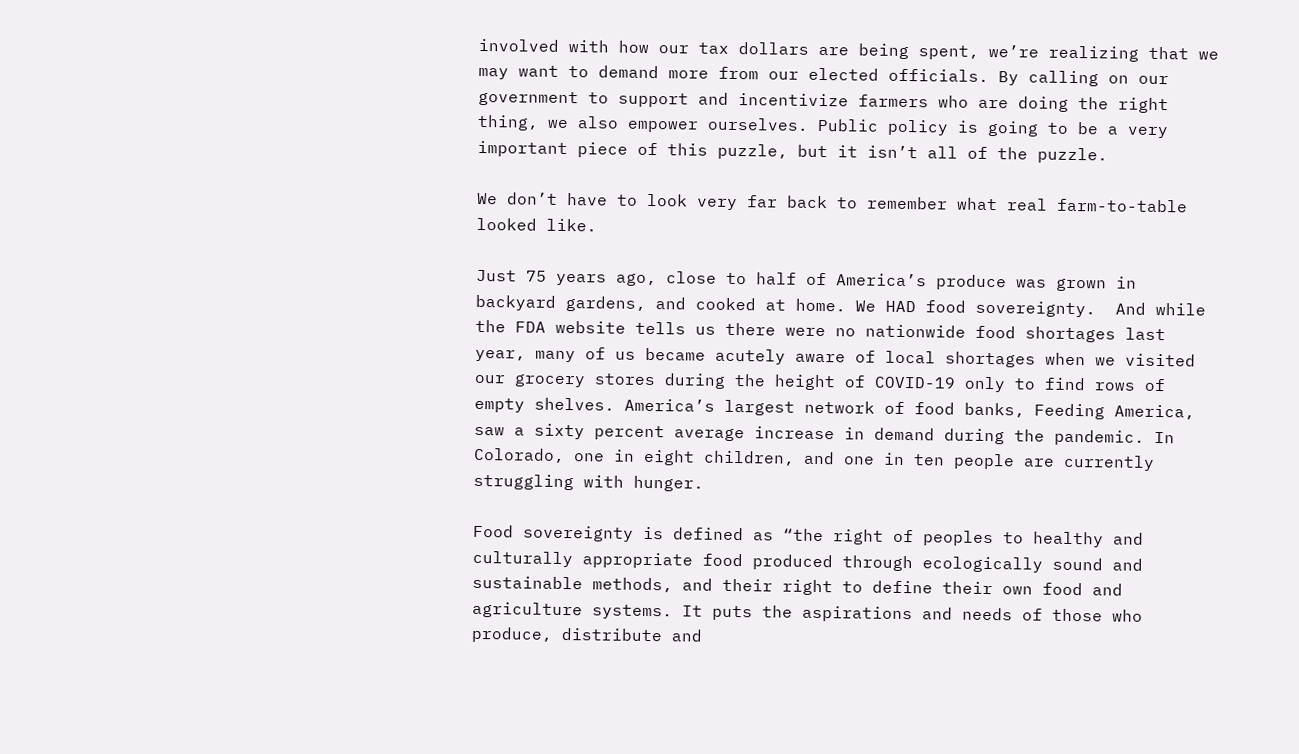involved with how our tax dollars are being spent, we’re realizing that we may want to demand more from our elected officials. By calling on our government to support and incentivize farmers who are doing the right thing, we also empower ourselves. Public policy is going to be a very important piece of this puzzle, but it isn’t all of the puzzle.

We don’t have to look very far back to remember what real farm-to-table looked like.

Just 75 years ago, close to half of America’s produce was grown in backyard gardens, and cooked at home. We HAD food sovereignty.  And while the FDA website tells us there were no nationwide food shortages last year, many of us became acutely aware of local shortages when we visited our grocery stores during the height of COVID-19 only to find rows of empty shelves. America’s largest network of food banks, Feeding America, saw a sixty percent average increase in demand during the pandemic. In Colorado, one in eight children, and one in ten people are currently struggling with hunger.

Food sovereignty is defined as “the right of peoples to healthy and culturally appropriate food produced through ecologically sound and sustainable methods, and their right to define their own food and agriculture systems. It puts the aspirations and needs of those who produce, distribute and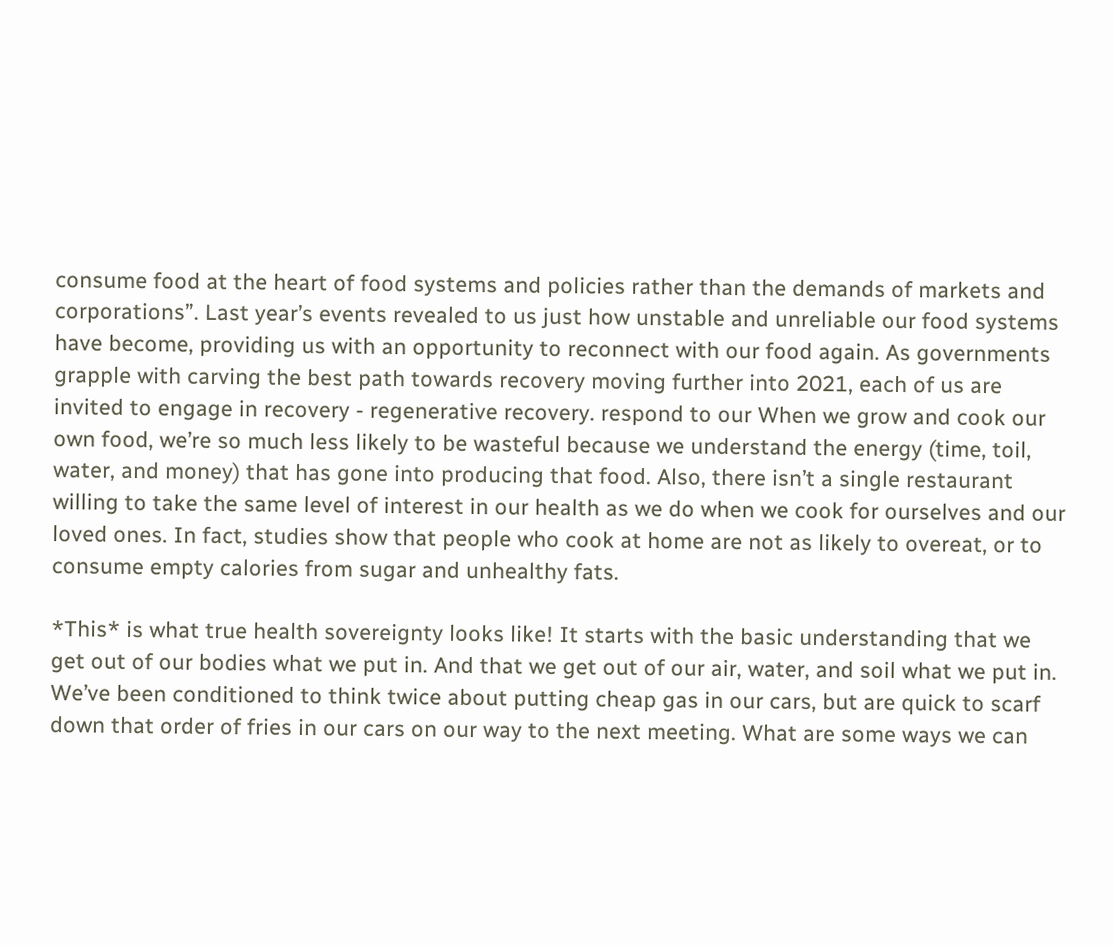consume food at the heart of food systems and policies rather than the demands of markets and corporations”. Last year’s events revealed to us just how unstable and unreliable our food systems have become, providing us with an opportunity to reconnect with our food again. As governments grapple with carving the best path towards recovery moving further into 2021, each of us are invited to engage in recovery - regenerative recovery. respond to our When we grow and cook our own food, we’re so much less likely to be wasteful because we understand the energy (time, toil, water, and money) that has gone into producing that food. Also, there isn’t a single restaurant willing to take the same level of interest in our health as we do when we cook for ourselves and our loved ones. In fact, studies show that people who cook at home are not as likely to overeat, or to consume empty calories from sugar and unhealthy fats.

*This* is what true health sovereignty looks like! It starts with the basic understanding that we get out of our bodies what we put in. And that we get out of our air, water, and soil what we put in. We’ve been conditioned to think twice about putting cheap gas in our cars, but are quick to scarf down that order of fries in our cars on our way to the next meeting. What are some ways we can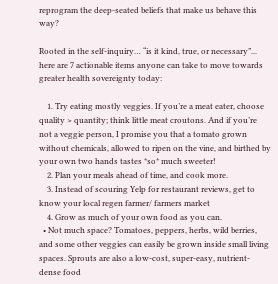reprogram the deep-seated beliefs that make us behave this way?

Rooted in the self-inquiry… “is it kind, true, or necessary”... here are 7 actionable items anyone can take to move towards greater health sovereignty today:

    1. Try eating mostly veggies. If you’re a meat eater, choose quality > quantity; think little meat croutons. And if you’re not a veggie person, I promise you that a tomato grown without chemicals, allowed to ripen on the vine, and birthed by your own two hands tastes *so* much sweeter!
    2. Plan your meals ahead of time, and cook more.
    3. Instead of scouring Yelp for restaurant reviews, get to know your local regen farmer/ farmers market
    4. Grow as much of your own food as you can.
  • Not much space? Tomatoes, peppers, herbs, wild berries, and some other veggies can easily be grown inside small living spaces. Sprouts are also a low-cost, super-easy, nutrient-dense food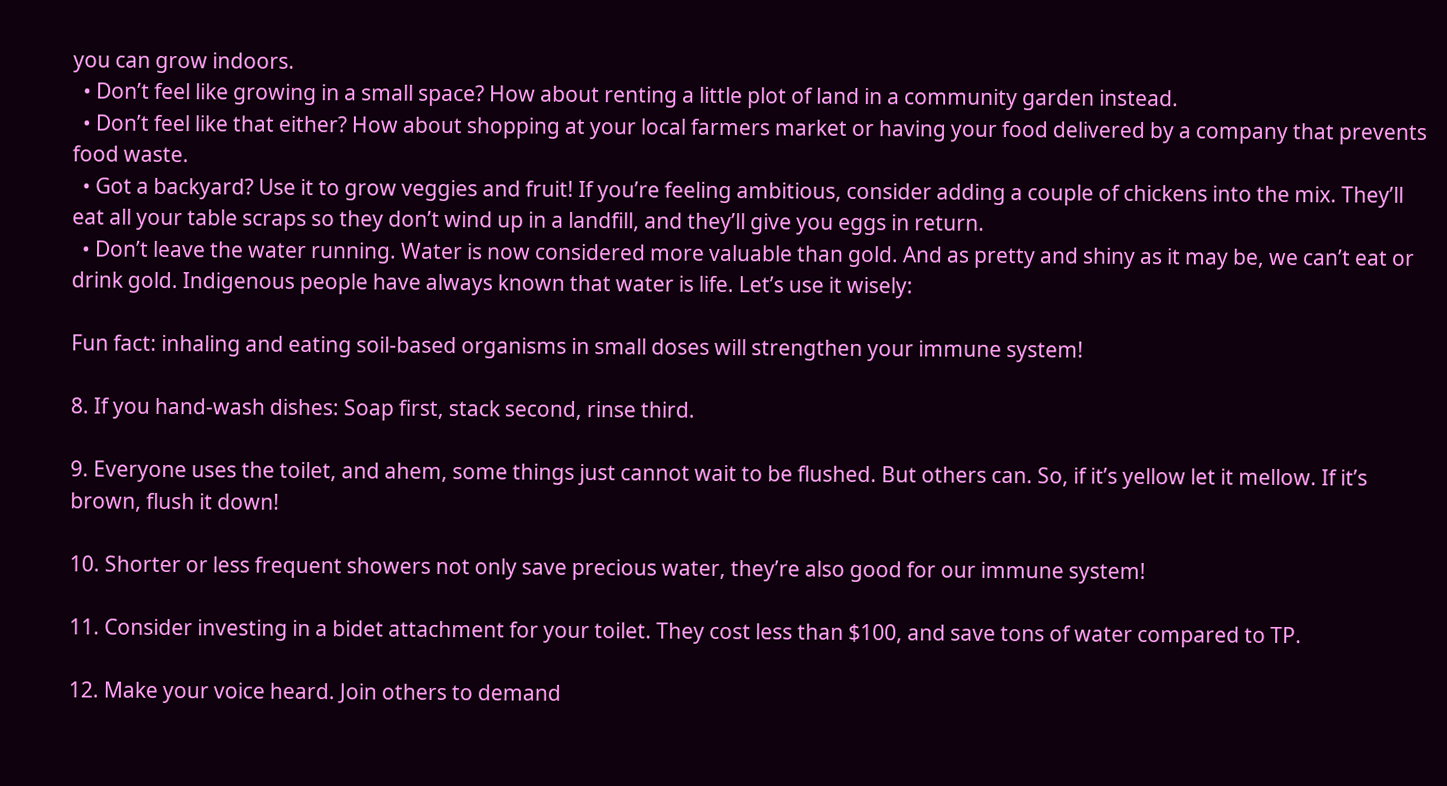you can grow indoors.
  • Don’t feel like growing in a small space? How about renting a little plot of land in a community garden instead.
  • Don’t feel like that either? How about shopping at your local farmers market or having your food delivered by a company that prevents food waste.
  • Got a backyard? Use it to grow veggies and fruit! If you’re feeling ambitious, consider adding a couple of chickens into the mix. They’ll eat all your table scraps so they don’t wind up in a landfill, and they’ll give you eggs in return.
  • Don’t leave the water running. Water is now considered more valuable than gold. And as pretty and shiny as it may be, we can’t eat or drink gold. Indigenous people have always known that water is life. Let’s use it wisely:

Fun fact: inhaling and eating soil-based organisms in small doses will strengthen your immune system!

8. If you hand-wash dishes: Soap first, stack second, rinse third.

9. Everyone uses the toilet, and ahem, some things just cannot wait to be flushed. But others can. So, if it’s yellow let it mellow. If it’s brown, flush it down!

10. Shorter or less frequent showers not only save precious water, they’re also good for our immune system!

11. Consider investing in a bidet attachment for your toilet. They cost less than $100, and save tons of water compared to TP.

12. Make your voice heard. Join others to demand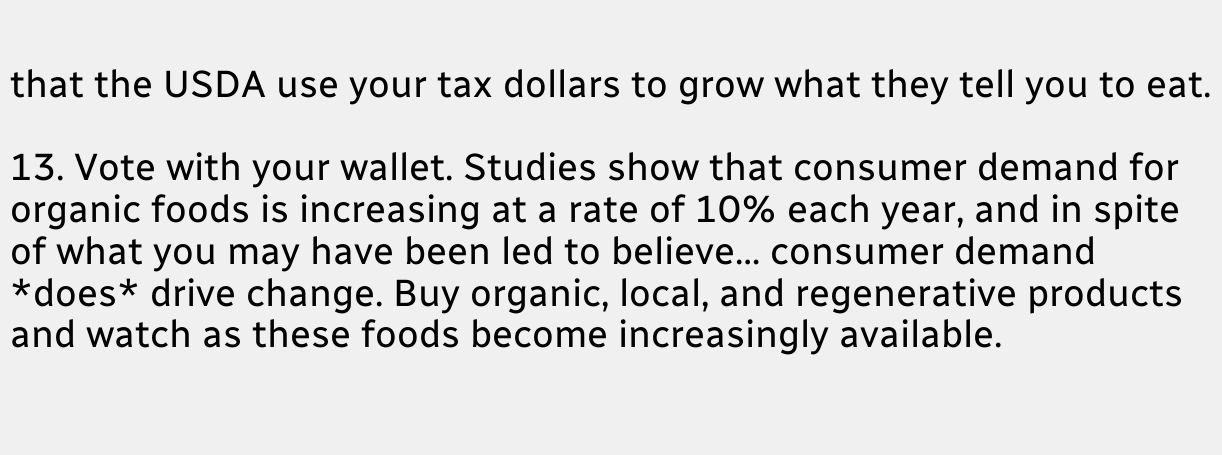that the USDA use your tax dollars to grow what they tell you to eat.

13. Vote with your wallet. Studies show that consumer demand for organic foods is increasing at a rate of 10% each year, and in spite of what you may have been led to believe… consumer demand *does* drive change. Buy organic, local, and regenerative products and watch as these foods become increasingly available.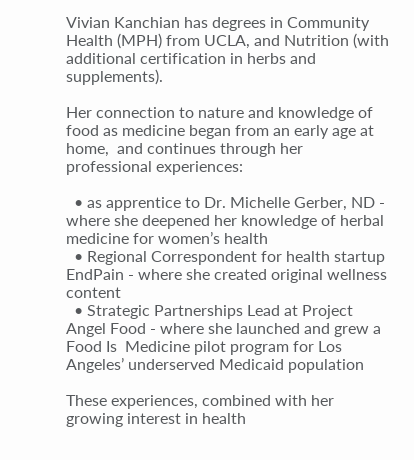Vivian Kanchian has degrees in Community Health (MPH) from UCLA, and Nutrition (with  additional certification in herbs and supplements).

Her connection to nature and knowledge of food as medicine began from an early age at home,  and continues through her professional experiences:

  • as apprentice to Dr. Michelle Gerber, ND - where she deepened her knowledge of herbal  medicine for women’s health
  • Regional Correspondent for health startup EndPain - where she created original wellness  content
  • Strategic Partnerships Lead at Project Angel Food - where she launched and grew a Food Is  Medicine pilot program for Los Angeles’ underserved Medicaid population

These experiences, combined with her growing interest in health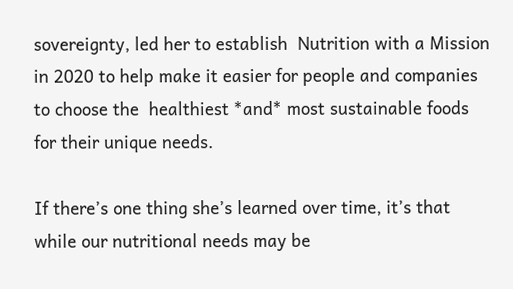sovereignty, led her to establish  Nutrition with a Mission in 2020 to help make it easier for people and companies to choose the  healthiest *and* most sustainable foods for their unique needs.

If there’s one thing she’s learned over time, it’s that while our nutritional needs may be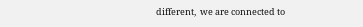different,  we are connected to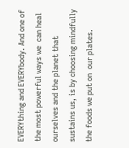EVERYthing and EVERYbody. And one of the most powerful ways we  can heal ourselves and the planet that sustains us, is by choosing mindfully the foods we put on  our plates.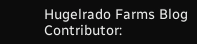Hugelrado Farms Blog Contributor: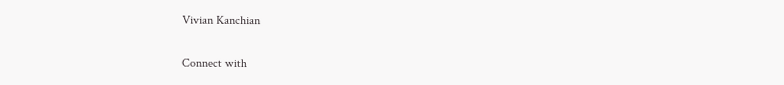Vivian Kanchian

Connect with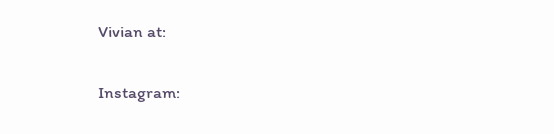Vivian at:

Instagram: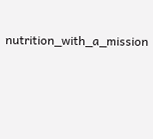nutrition_with_a_mission